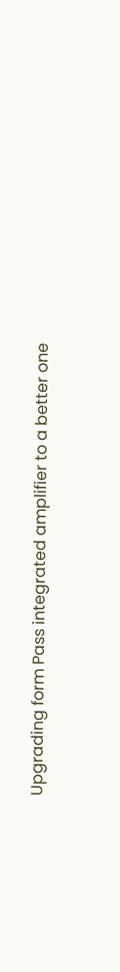Upgrading form Pass integrated amplifier to a better one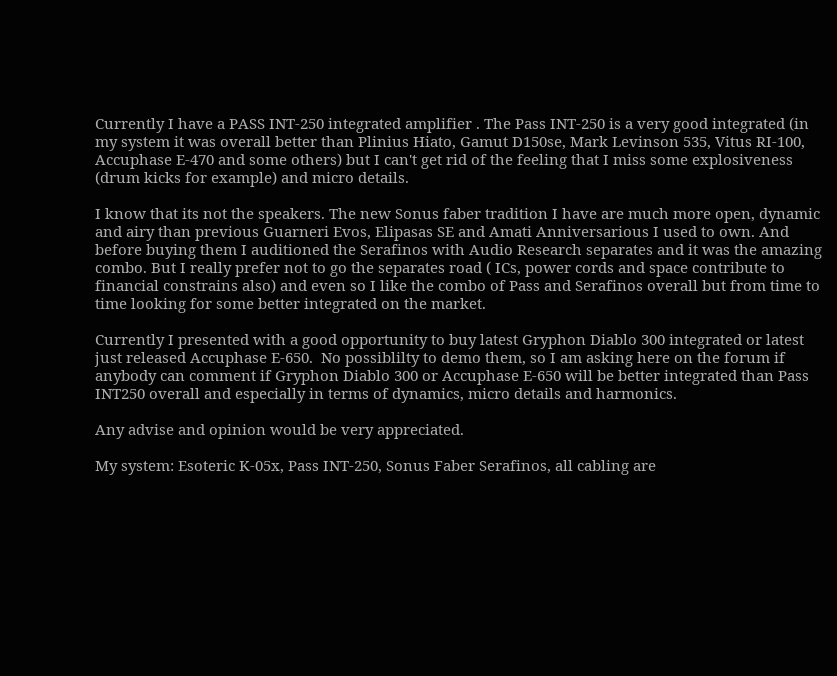Currently I have a PASS INT-250 integrated amplifier . The Pass INT-250 is a very good integrated (in my system it was overall better than Plinius Hiato, Gamut D150se, Mark Levinson 535, Vitus RI-100,  Accuphase E-470 and some others) but I can't get rid of the feeling that I miss some explosiveness (drum kicks for example) and micro details.

I know that its not the speakers. The new Sonus faber tradition I have are much more open, dynamic and airy than previous Guarneri Evos, Elipasas SE and Amati Anniversarious I used to own. And before buying them I auditioned the Serafinos with Audio Research separates and it was the amazing combo. But I really prefer not to go the separates road ( ICs, power cords and space contribute to financial constrains also) and even so I like the combo of Pass and Serafinos overall but from time to time looking for some better integrated on the market.

Currently I presented with a good opportunity to buy latest Gryphon Diablo 300 integrated or latest just released Accuphase E-650.  No possiblilty to demo them, so I am asking here on the forum if anybody can comment if Gryphon Diablo 300 or Accuphase E-650 will be better integrated than Pass INT250 overall and especially in terms of dynamics, micro details and harmonics.

Any advise and opinion would be very appreciated.

My system: Esoteric K-05x, Pass INT-250, Sonus Faber Serafinos, all cabling are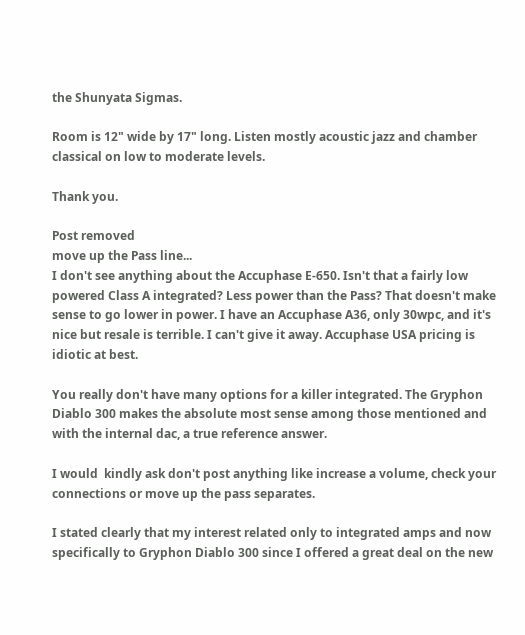the Shunyata Sigmas.

Room is 12" wide by 17" long. Listen mostly acoustic jazz and chamber classical on low to moderate levels.

Thank you.

Post removed
move up the Pass line...
I don't see anything about the Accuphase E-650. Isn't that a fairly low powered Class A integrated? Less power than the Pass? That doesn't make sense to go lower in power. I have an Accuphase A36, only 30wpc, and it's nice but resale is terrible. I can't give it away. Accuphase USA pricing is idiotic at best.

You really don't have many options for a killer integrated. The Gryphon Diablo 300 makes the absolute most sense among those mentioned and with the internal dac, a true reference answer.

I would  kindly ask don't post anything like increase a volume, check your connections or move up the pass separates.

I stated clearly that my interest related only to integrated amps and now specifically to Gryphon Diablo 300 since I offered a great deal on the new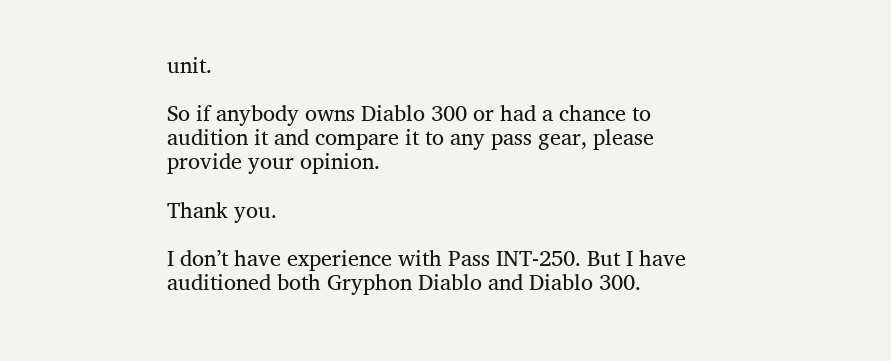unit.

So if anybody owns Diablo 300 or had a chance to audition it and compare it to any pass gear, please provide your opinion.

Thank you.

I don’t have experience with Pass INT-250. But I have auditioned both Gryphon Diablo and Diablo 300.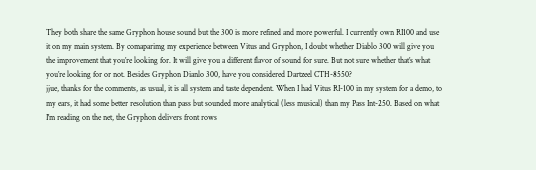They both share the same Gryphon house sound but the 300 is more refined and more powerful. I currently own RI100 and use it on my main system. By comaparimg my experience between Vitus and Gryphon, I doubt whether Diablo 300 will give you the improvement that you’re looking for. It will give you a different flavor of sound for sure. But not sure whether that’s what you’re looking for or not. Besides Gryphon Dianlo 300, have you considered Dartzeel CTH-8550?
jjue, thanks for the comments, as usual, it is all system and taste dependent. When I had Vitus RI-100 in my system for a demo, to my ears, it had some better resolution than pass but sounded more analytical (less musical) than my Pass Int-250. Based on what I'm reading on the net, the Gryphon delivers front rows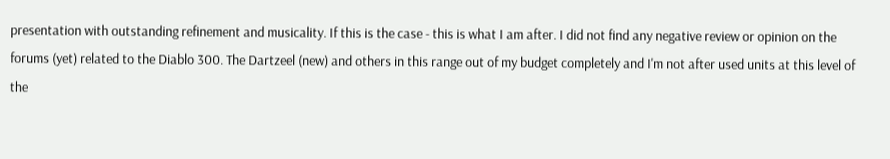presentation with outstanding refinement and musicality. If this is the case - this is what I am after. I did not find any negative review or opinion on the forums (yet) related to the Diablo 300. The Dartzeel (new) and others in this range out of my budget completely and I'm not after used units at this level of the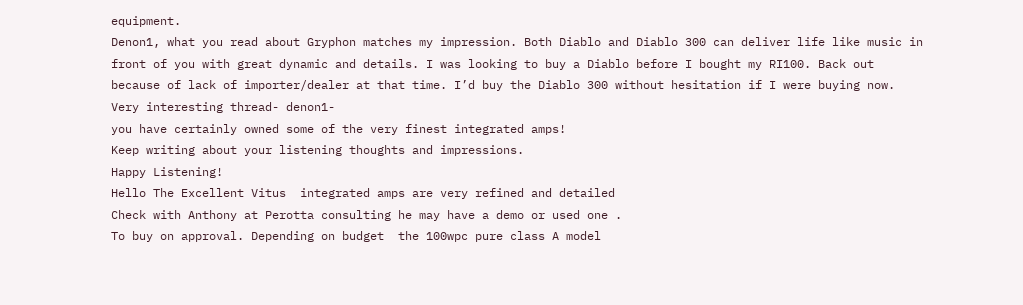equipment.
Denon1, what you read about Gryphon matches my impression. Both Diablo and Diablo 300 can deliver life like music in front of you with great dynamic and details. I was looking to buy a Diablo before I bought my RI100. Back out because of lack of importer/dealer at that time. I’d buy the Diablo 300 without hesitation if I were buying now.
Very interesting thread- denon1-
you have certainly owned some of the very finest integrated amps!
Keep writing about your listening thoughts and impressions.
Happy Listening!
Hello The Excellent Vitus  integrated amps are very refined and detailed
Check with Anthony at Perotta consulting he may have a demo or used one .
To buy on approval. Depending on budget  the 100wpc pure class A model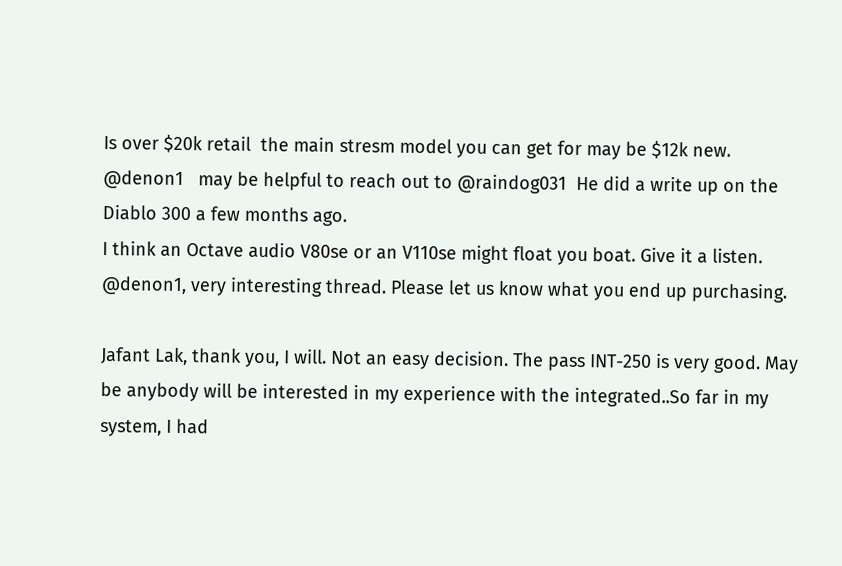Is over $20k retail  the main stresm model you can get for may be $12k new.
@denon1   may be helpful to reach out to @raindog031  He did a write up on the Diablo 300 a few months ago.
I think an Octave audio V80se or an V110se might float you boat. Give it a listen.
@denon1, very interesting thread. Please let us know what you end up purchasing.

Jafant Lak, thank you, I will. Not an easy decision. The pass INT-250 is very good. May be anybody will be interested in my experience with the integrated..So far in my system, I had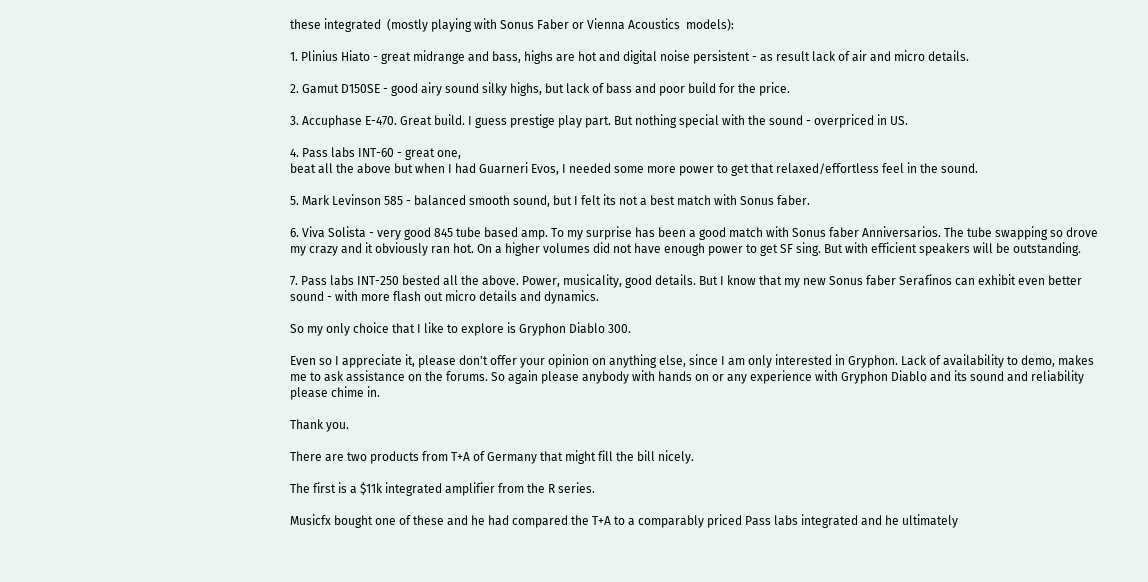these integrated  (mostly playing with Sonus Faber or Vienna Acoustics  models):

1. Plinius Hiato - great midrange and bass, highs are hot and digital noise persistent - as result lack of air and micro details.

2. Gamut D150SE - good airy sound silky highs, but lack of bass and poor build for the price.

3. Accuphase E-470. Great build. I guess prestige play part. But nothing special with the sound - overpriced in US.

4. Pass labs INT-60 - great one,
beat all the above but when I had Guarneri Evos, I needed some more power to get that relaxed/effortless feel in the sound.

5. Mark Levinson 585 - balanced smooth sound, but I felt its not a best match with Sonus faber.

6. Viva Solista - very good 845 tube based amp. To my surprise has been a good match with Sonus faber Anniversarios. The tube swapping so drove my crazy and it obviously ran hot. On a higher volumes did not have enough power to get SF sing. But with efficient speakers will be outstanding.

7. Pass labs INT-250 bested all the above. Power, musicality, good details. But I know that my new Sonus faber Serafinos can exhibit even better sound - with more flash out micro details and dynamics.

So my only choice that I like to explore is Gryphon Diablo 300.

Even so I appreciate it, please don't offer your opinion on anything else, since I am only interested in Gryphon. Lack of availability to demo, makes me to ask assistance on the forums. So again please anybody with hands on or any experience with Gryphon Diablo and its sound and reliability please chime in.

Thank you.

There are two products from T+A of Germany that might fill the bill nicely.

The first is a $11k integrated amplifier from the R series.

Musicfx bought one of these and he had compared the T+A to a comparably priced Pass labs integrated and he ultimately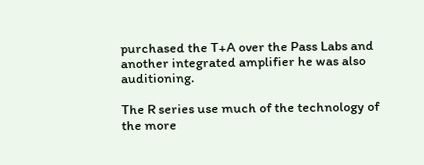purchased the T+A over the Pass Labs and another integrated amplifier he was also auditioning.

The R series use much of the technology of the more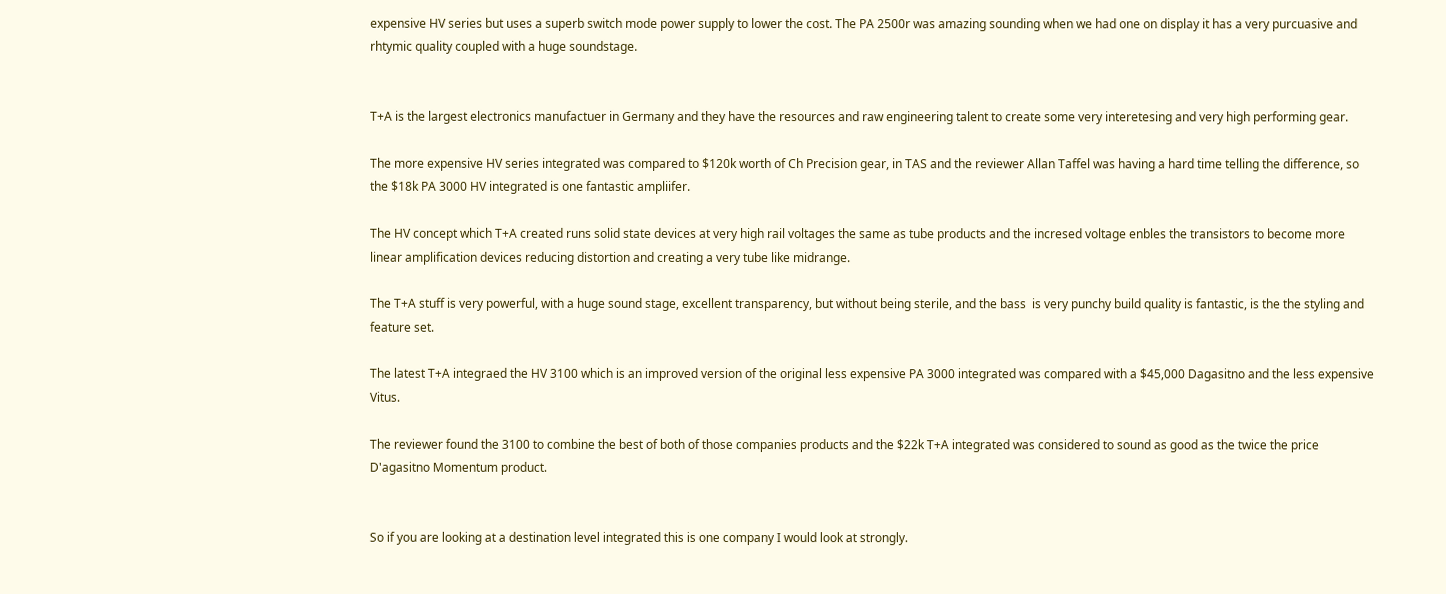expensive HV series but uses a superb switch mode power supply to lower the cost. The PA 2500r was amazing sounding when we had one on display it has a very purcuasive and rhtymic quality coupled with a huge soundstage.


T+A is the largest electronics manufactuer in Germany and they have the resources and raw engineering talent to create some very interetesing and very high performing gear.

The more expensive HV series integrated was compared to $120k worth of Ch Precision gear, in TAS and the reviewer Allan Taffel was having a hard time telling the difference, so the $18k PA 3000 HV integrated is one fantastic ampliifer.

The HV concept which T+A created runs solid state devices at very high rail voltages the same as tube products and the incresed voltage enbles the transistors to become more linear amplification devices reducing distortion and creating a very tube like midrange.

The T+A stuff is very powerful, with a huge sound stage, excellent transparency, but without being sterile, and the bass  is very punchy build quality is fantastic, is the the styling and feature set.

The latest T+A integraed the HV 3100 which is an improved version of the original less expensive PA 3000 integrated was compared with a $45,000 Dagasitno and the less expensive Vitus.

The reviewer found the 3100 to combine the best of both of those companies products and the $22k T+A integrated was considered to sound as good as the twice the price D'agasitno Momentum product.


So if you are looking at a destination level integrated this is one company I would look at strongly.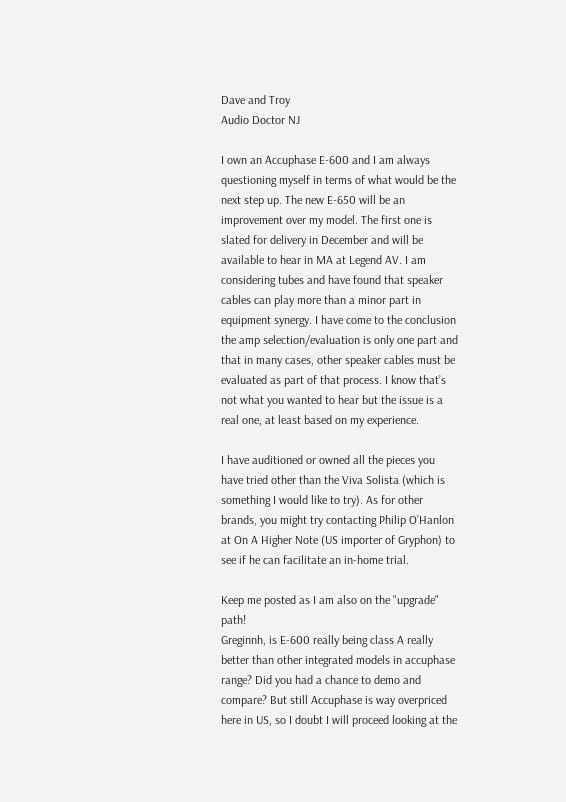Dave and Troy
Audio Doctor NJ

I own an Accuphase E-600 and I am always questioning myself in terms of what would be the next step up. The new E-650 will be an improvement over my model. The first one is slated for delivery in December and will be available to hear in MA at Legend AV. I am considering tubes and have found that speaker cables can play more than a minor part in equipment synergy. I have come to the conclusion the amp selection/evaluation is only one part and that in many cases, other speaker cables must be evaluated as part of that process. I know that’s not what you wanted to hear but the issue is a real one, at least based on my experience.

I have auditioned or owned all the pieces you have tried other than the Viva Solista (which is something I would like to try). As for other brands, you might try contacting Philip O’Hanlon at On A Higher Note (US importer of Gryphon) to see if he can facilitate an in-home trial.

Keep me posted as I am also on the "upgrade" path!
Greginnh, is E-600 really being class A really better than other integrated models in accuphase range? Did you had a chance to demo and compare? But still Accuphase is way overpriced here in US, so I doubt I will proceed looking at the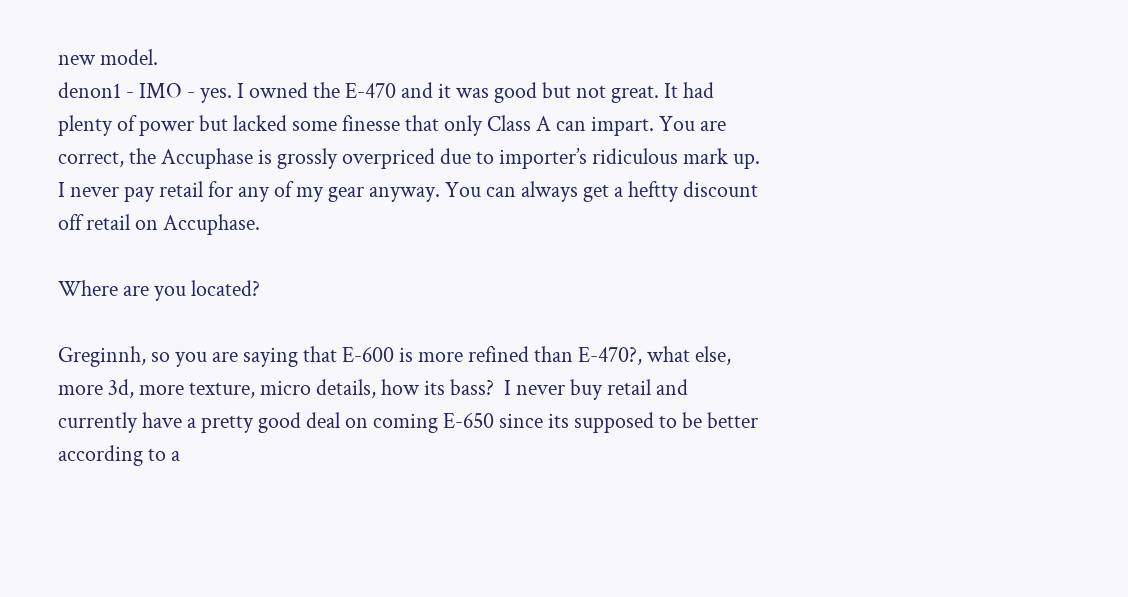new model.
denon1 - IMO - yes. I owned the E-470 and it was good but not great. It had plenty of power but lacked some finesse that only Class A can impart. You are correct, the Accuphase is grossly overpriced due to importer’s ridiculous mark up. I never pay retail for any of my gear anyway. You can always get a heftty discount off retail on Accuphase.

Where are you located?

Greginnh, so you are saying that E-600 is more refined than E-470?, what else, more 3d, more texture, micro details, how its bass?  I never buy retail and currently have a pretty good deal on coming E-650 since its supposed to be better according to a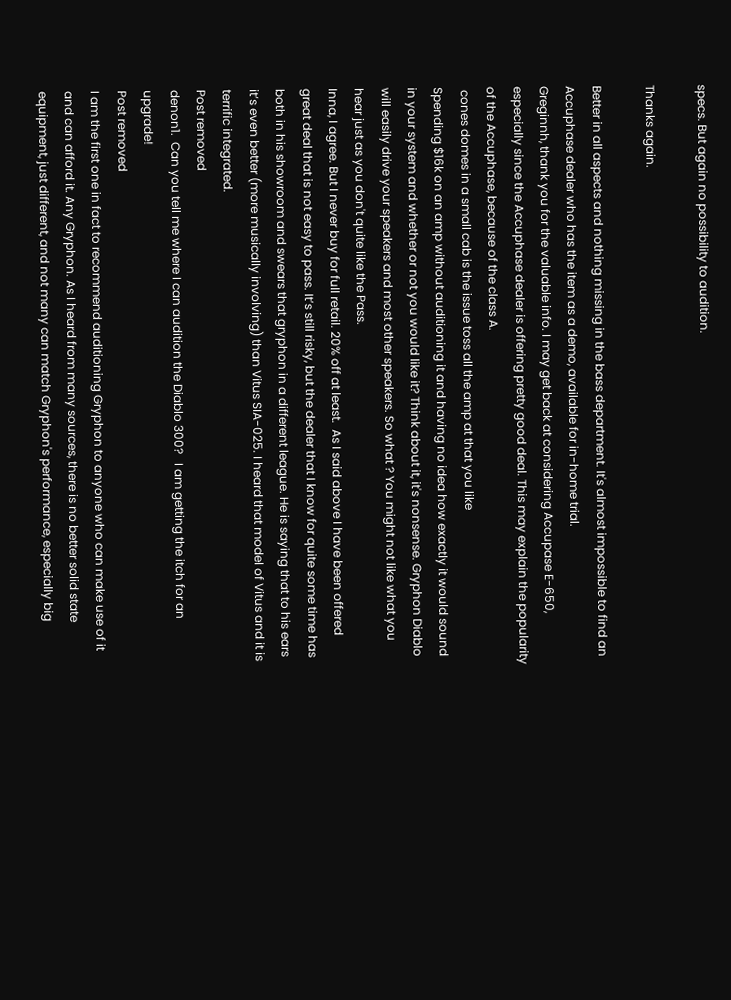specs. But again no possibility to audition.

Thanks again.

Better in all aspects and nothing missing in the bass department. It's almost impossible to find an Accuphase dealer who has the item as a demo, available for in-home trial.
Greginnh, thank you for the valuable info. I may get back at considering Accupase E-650, especially since the Accuphase dealer is offering pretty good deal. This may explain the popularity of the Accuphase, because of the class A.
 cones domes in a small cab is the issue toss all the amp at that you like
Spending $16k on an amp without auditioning it and having no idea how exactly it would sound in your system and whether or not you would like it? Think about it, it's nonsense. Gryphon Diablo will easily drive your speakers and most other speakers. So what ? You might not like what you hear just as you don't quite like the Pass.
Inna, I agree. But I never buy for full retail. 20% off at least.  As I said above I have been offered great deal that is not easy to pass. It’s still risky, but the dealer that I know for quite some time has both in his showroom and swears that gryphon in a different league. He is saying that to his ears it’s even better (more musically involving) than Vitus SIA-025. I heard that model of Vitus and it is terrific integrated.
Post removed
denon1.  Can you tell me where I can audition the Diablo 300?   I am getting the itch for an upgrade!
Post removed
I am the first one in fact to recommend auditioning Gryphon to anyone who can make use of it and can afford it. Any Gryphon. As I heard from many sources, there is no better solid state equipment, just different, and not many can match Gryphon's performance, especially big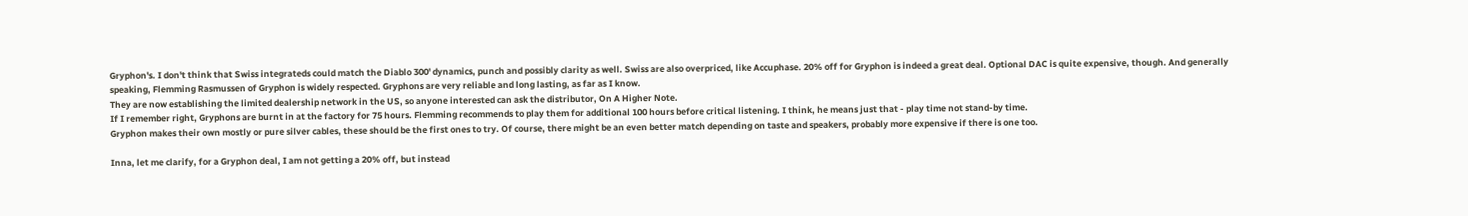Gryphon's. I don't think that Swiss integrateds could match the Diablo 300' dynamics, punch and possibly clarity as well. Swiss are also overpriced, like Accuphase. 20% off for Gryphon is indeed a great deal. Optional DAC is quite expensive, though. And generally speaking, Flemming Rasmussen of Gryphon is widely respected. Gryphons are very reliable and long lasting, as far as I know.
They are now establishing the limited dealership network in the US, so anyone interested can ask the distributor, On A Higher Note.
If I remember right, Gryphons are burnt in at the factory for 75 hours. Flemming recommends to play them for additional 100 hours before critical listening. I think, he means just that - play time not stand-by time.
Gryphon makes their own mostly or pure silver cables, these should be the first ones to try. Of course, there might be an even better match depending on taste and speakers, probably more expensive if there is one too.

Inna, let me clarify, for a Gryphon deal, I am not getting a 20% off, but instead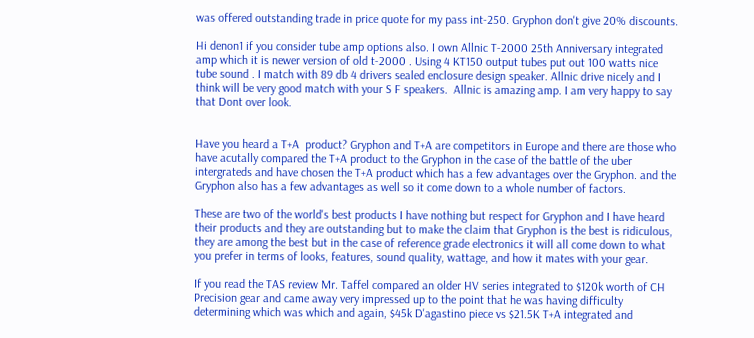was offered outstanding trade in price quote for my pass int-250. Gryphon don't give 20% discounts.

Hi denon1 if you consider tube amp options also. I own Allnic T-2000 25th Anniversary integrated amp which it is newer version of old t-2000 . Using 4 KT150 output tubes put out 100 watts nice tube sound . I match with 89 db 4 drivers sealed enclosure design speaker. Allnic drive nicely and I think will be very good match with your S F speakers.  Allnic is amazing amp. I am very happy to say that Dont over look.


Have you heard a T+A  product? Gryphon and T+A are competitors in Europe and there are those who have acutally compared the T+A product to the Gryphon in the case of the battle of the uber intergrateds and have chosen the T+A product which has a few advantages over the Gryphon. and the Gryphon also has a few advantages as well so it come down to a whole number of factors.

These are two of the world's best products I have nothing but respect for Gryphon and I have heard their products and they are outstanding but to make the claim that Gryphon is the best is ridiculous, they are among the best but in the case of reference grade electronics it will all come down to what you prefer in terms of looks, features, sound quality, wattage, and how it mates with your gear.

If you read the TAS review Mr. Taffel compared an older HV series integrated to $120k worth of CH Precision gear and came away very impressed up to the point that he was having difficulty determining which was which and again, $45k D'agastino piece vs $21.5K T+A integrated and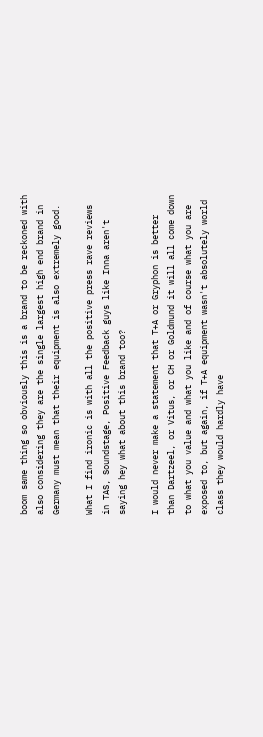boom same thing so obviously this is a brand to be reckoned with also considering they are the single largest high end brand in Germany must mean that their equipment is also extremely good.

What I find ironic is with all the positive press rave reviews in TAS, Soundstage, Positive Feedback guys like Inna aren't saying hey what about this brand too?

I would never make a statement that T+A or Gryphon is better than Dartzeel, or Vitus, or CH or Goldmund it will all come down to what you value and what you like and of course what you are exposed to, but again, if T+A equipment wasn't absolutely world class they would hardly have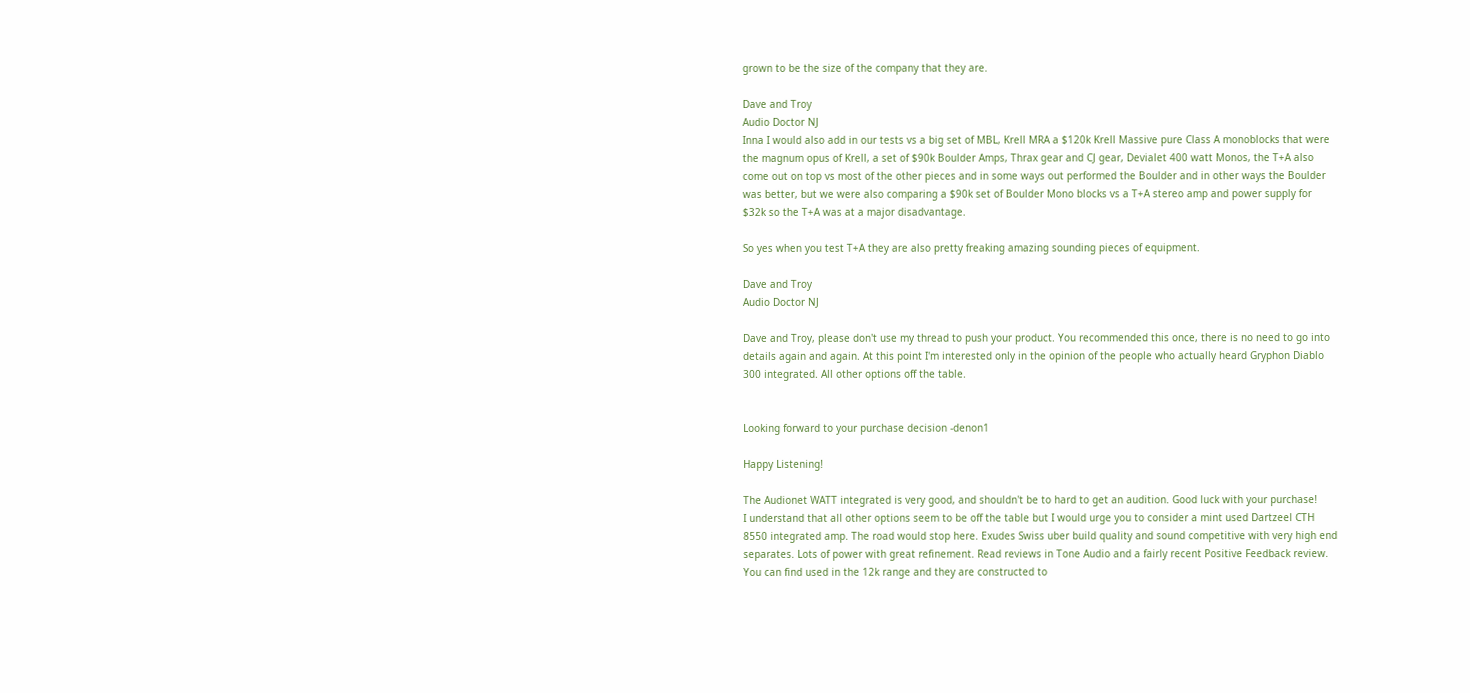grown to be the size of the company that they are.

Dave and Troy
Audio Doctor NJ
Inna I would also add in our tests vs a big set of MBL, Krell MRA a $120k Krell Massive pure Class A monoblocks that were the magnum opus of Krell, a set of $90k Boulder Amps, Thrax gear and CJ gear, Devialet 400 watt Monos, the T+A also come out on top vs most of the other pieces and in some ways out performed the Boulder and in other ways the Boulder was better, but we were also comparing a $90k set of Boulder Mono blocks vs a T+A stereo amp and power supply for $32k so the T+A was at a major disadvantage.

So yes when you test T+A they are also pretty freaking amazing sounding pieces of equipment.

Dave and Troy
Audio Doctor NJ

Dave and Troy, please don't use my thread to push your product. You recommended this once, there is no need to go into details again and again. At this point I'm interested only in the opinion of the people who actually heard Gryphon Diablo 300 integrated. All other options off the table.


Looking forward to your purchase decision -denon1

Happy Listening!

The Audionet WATT integrated is very good, and shouldn't be to hard to get an audition. Good luck with your purchase!
I understand that all other options seem to be off the table but I would urge you to consider a mint used Dartzeel CTH 8550 integrated amp. The road would stop here. Exudes Swiss uber build quality and sound competitive with very high end separates. Lots of power with great refinement. Read reviews in Tone Audio and a fairly recent Positive Feedback review. You can find used in the 12k range and they are constructed to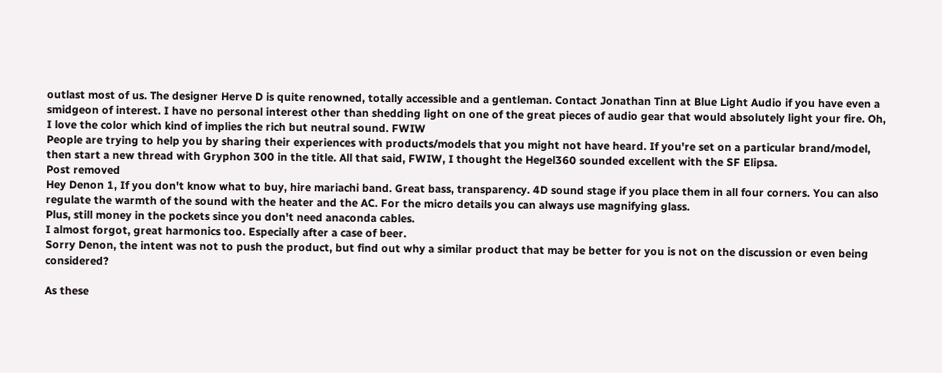outlast most of us. The designer Herve D is quite renowned, totally accessible and a gentleman. Contact Jonathan Tinn at Blue Light Audio if you have even a smidgeon of interest. I have no personal interest other than shedding light on one of the great pieces of audio gear that would absolutely light your fire. Oh, I love the color which kind of implies the rich but neutral sound. FWIW
People are trying to help you by sharing their experiences with products/models that you might not have heard. If you're set on a particular brand/model, then start a new thread with Gryphon 300 in the title. All that said, FWIW, I thought the Hegel360 sounded excellent with the SF Elipsa.
Post removed
Hey Denon 1, If you don't know what to buy, hire mariachi band. Great bass, transparency. 4D sound stage if you place them in all four corners. You can also regulate the warmth of the sound with the heater and the AC. For the micro details you can always use magnifying glass.
Plus, still money in the pockets since you don't need anaconda cables.
I almost forgot, great harmonics too. Especially after a case of beer.
Sorry Denon, the intent was not to push the product, but find out why a similar product that may be better for you is not on the discussion or even being considered?

As these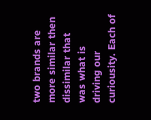two brands are more similar then dissimilar that was what is driving our curiousity. Each of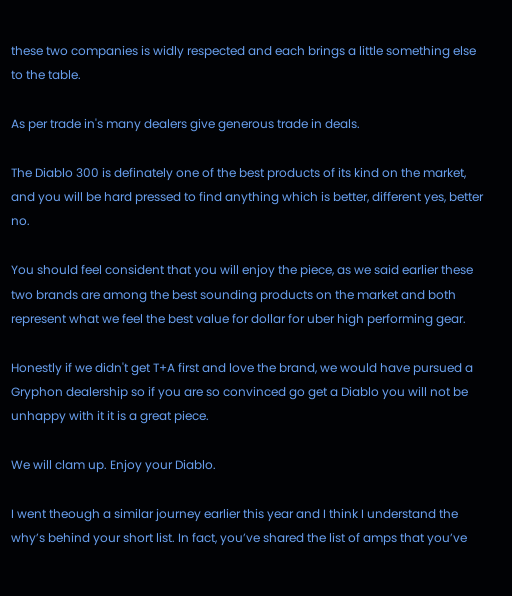these two companies is widly respected and each brings a little something else to the table.

As per trade in's many dealers give generous trade in deals.

The Diablo 300 is definately one of the best products of its kind on the market, and you will be hard pressed to find anything which is better, different yes, better no.

You should feel consident that you will enjoy the piece, as we said earlier these two brands are among the best sounding products on the market and both represent what we feel the best value for dollar for uber high performing gear.

Honestly if we didn't get T+A first and love the brand, we would have pursued a Gryphon dealership so if you are so convinced go get a Diablo you will not be unhappy with it it is a great piece.

We will clam up. Enjoy your Diablo.

I went theough a similar journey earlier this year and I think I understand the why’s behind your short list. In fact, you’ve shared the list of amps that you’ve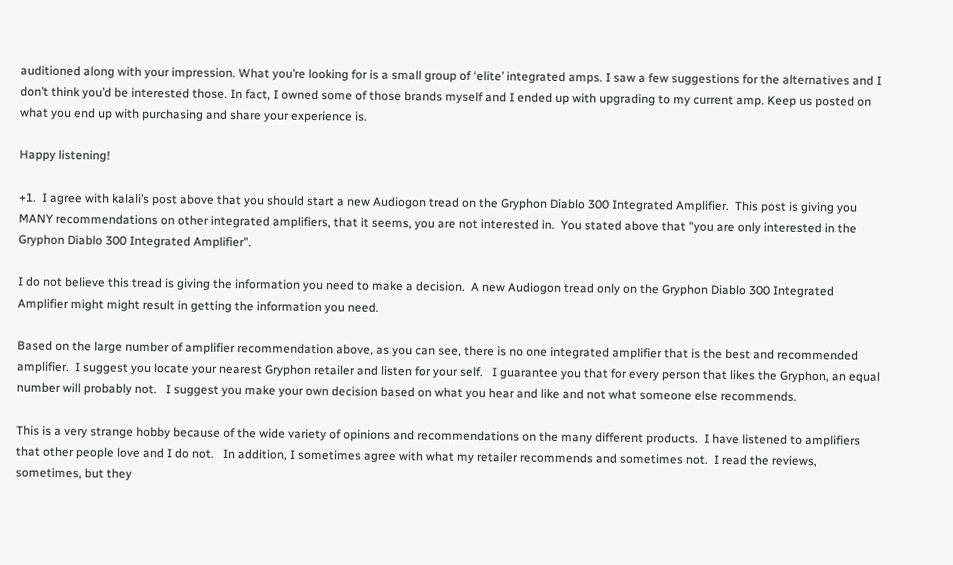auditioned along with your impression. What you’re looking for is a small group of ‘elite’ integrated amps. I saw a few suggestions for the alternatives and I don’t think you’d be interested those. In fact, I owned some of those brands myself and I ended up with upgrading to my current amp. Keep us posted on what you end up with purchasing and share your experience is.

Happy listening!

+1.  I agree with kalali’s post above that you should start a new Audiogon tread on the Gryphon Diablo 300 Integrated Amplifier.  This post is giving you MANY recommendations on other integrated amplifiers, that it seems, you are not interested in.  You stated above that "you are only interested in the Gryphon Diablo 300 Integrated Amplifier”.

I do not believe this tread is giving the information you need to make a decision.  A new Audiogon tread only on the Gryphon Diablo 300 Integrated Amplifier might might result in getting the information you need.

Based on the large number of amplifier recommendation above, as you can see, there is no one integrated amplifier that is the best and recommended amplifier.  I suggest you locate your nearest Gryphon retailer and listen for your self.   I guarantee you that for every person that likes the Gryphon, an equal number will probably not.   I suggest you make your own decision based on what you hear and like and not what someone else recommends.

This is a very strange hobby because of the wide variety of opinions and recommendations on the many different products.  I have listened to amplifiers that other people love and I do not.   In addition, I sometimes agree with what my retailer recommends and sometimes not.  I read the reviews, sometimes, but they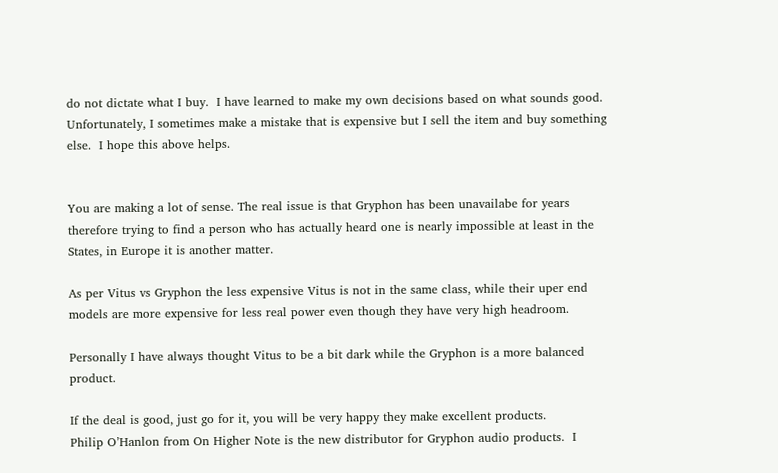do not dictate what I buy.  I have learned to make my own decisions based on what sounds good.  Unfortunately, I sometimes make a mistake that is expensive but I sell the item and buy something else.  I hope this above helps.


You are making a lot of sense. The real issue is that Gryphon has been unavailabe for years therefore trying to find a person who has actually heard one is nearly impossible at least in the States, in Europe it is another matter.

As per Vitus vs Gryphon the less expensive Vitus is not in the same class, while their uper end models are more expensive for less real power even though they have very high headroom.

Personally I have always thought Vitus to be a bit dark while the Gryphon is a more balanced product.

If the deal is good, just go for it, you will be very happy they make excellent products.
Philip O’Hanlon from On Higher Note is the new distributor for Gryphon audio products.  I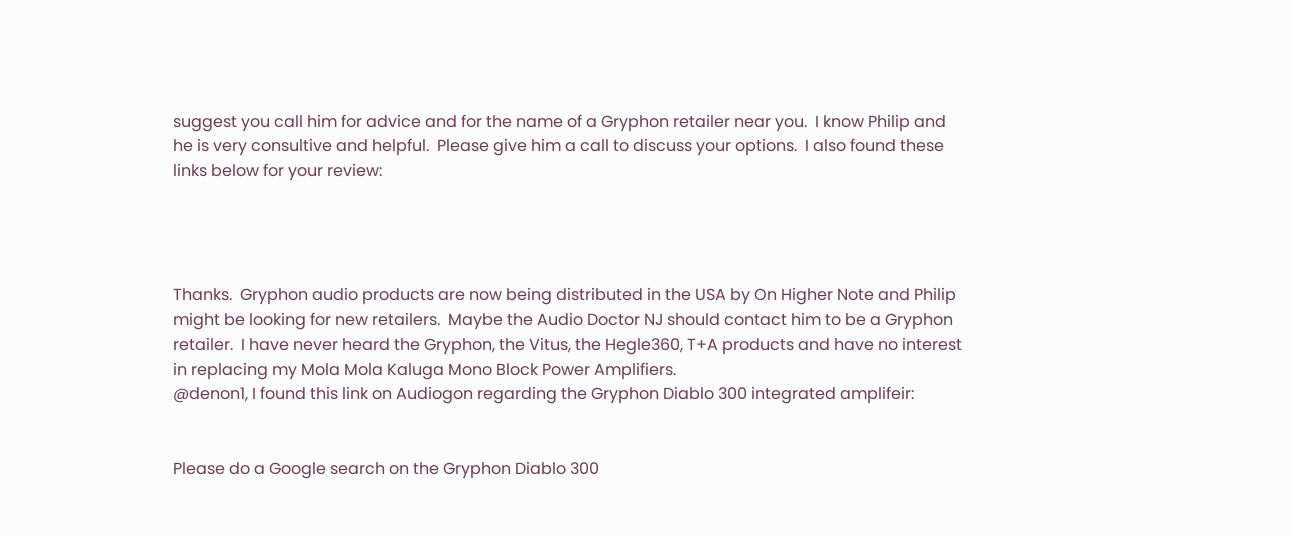suggest you call him for advice and for the name of a Gryphon retailer near you.  I know Philip and he is very consultive and helpful.  Please give him a call to discuss your options.  I also found these links below for your review:




Thanks.  Gryphon audio products are now being distributed in the USA by On Higher Note and Philip might be looking for new retailers.  Maybe the Audio Doctor NJ should contact him to be a Gryphon retailer.  I have never heard the Gryphon, the Vitus, the Hegle360, T+A products and have no interest in replacing my Mola Mola Kaluga Mono Block Power Amplifiers.
@denon1, I found this link on Audiogon regarding the Gryphon Diablo 300 integrated amplifeir:


Please do a Google search on the Gryphon Diablo 300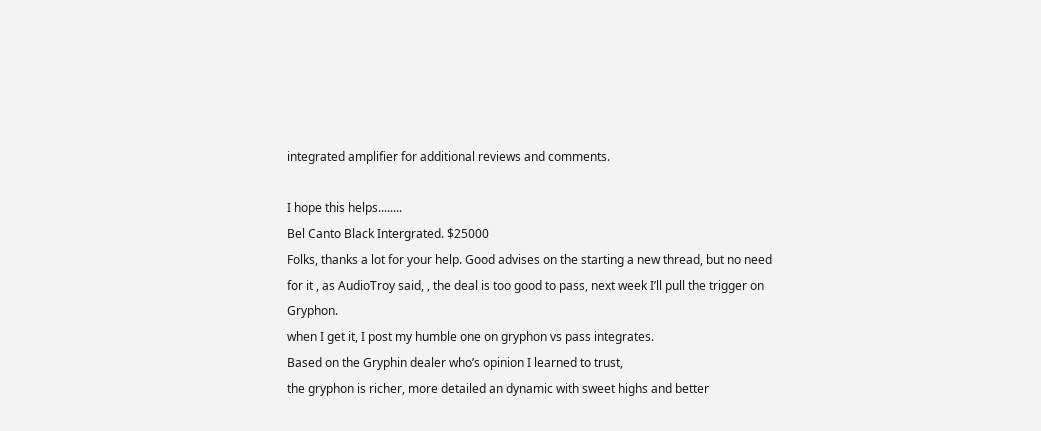integrated amplifier for additional reviews and comments.

I hope this helps........
Bel Canto Black Intergrated. $25000
Folks, thanks a lot for your help. Good advises on the starting a new thread, but no need for it , as AudioTroy said, , the deal is too good to pass, next week I’ll pull the trigger on Gryphon.
when I get it, I post my humble one on gryphon vs pass integrates.
Based on the Gryphin dealer who’s opinion I learned to trust,
the gryphon is richer, more detailed an dynamic with sweet highs and better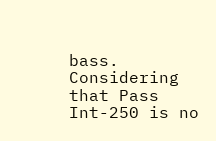bass. Considering that Pass Int-250 is no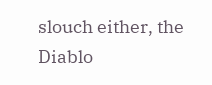slouch either, the Diablo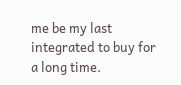me be my last integrated to buy for a long time.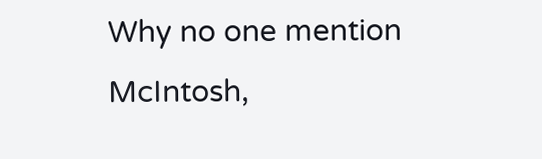Why no one mention McIntosh,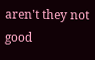aren't they not good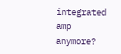integrated amp anymore?